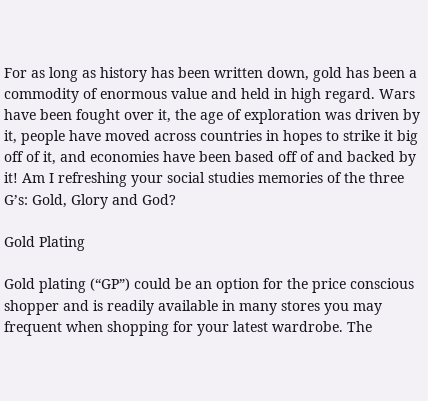For as long as history has been written down, gold has been a commodity of enormous value and held in high regard. Wars have been fought over it, the age of exploration was driven by it, people have moved across countries in hopes to strike it big off of it, and economies have been based off of and backed by it! Am I refreshing your social studies memories of the three G’s: Gold, Glory and God?

Gold Plating

Gold plating (“GP”) could be an option for the price conscious shopper and is readily available in many stores you may frequent when shopping for your latest wardrobe. The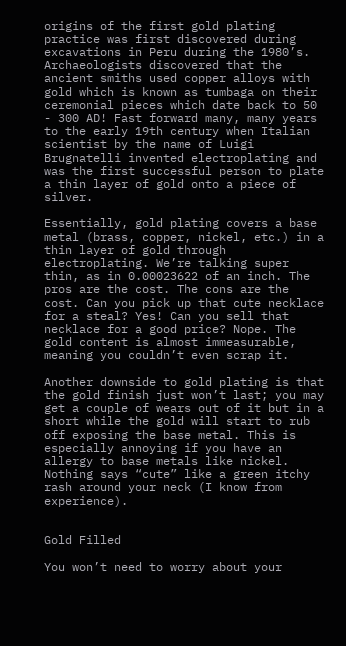origins of the first gold plating practice was first discovered during excavations in Peru during the 1980’s. Archaeologists discovered that the ancient smiths used copper alloys with gold which is known as tumbaga on their ceremonial pieces which date back to 50 - 300 AD! Fast forward many, many years to the early 19th century when Italian scientist by the name of Luigi Brugnatelli invented electroplating and was the first successful person to plate a thin layer of gold onto a piece of silver.

Essentially, gold plating covers a base metal (brass, copper, nickel, etc.) in a thin layer of gold through electroplating. We’re talking super thin, as in 0.00023622 of an inch. The pros are the cost. The cons are the cost. Can you pick up that cute necklace for a steal? Yes! Can you sell that necklace for a good price? Nope. The gold content is almost immeasurable, meaning you couldn’t even scrap it.

Another downside to gold plating is that the gold finish just won’t last; you may get a couple of wears out of it but in a short while the gold will start to rub off exposing the base metal. This is especially annoying if you have an allergy to base metals like nickel. Nothing says “cute” like a green itchy rash around your neck (I know from experience).


Gold Filled

You won’t need to worry about your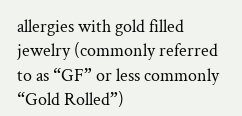allergies with gold filled jewelry (commonly referred to as “GF” or less commonly “Gold Rolled”)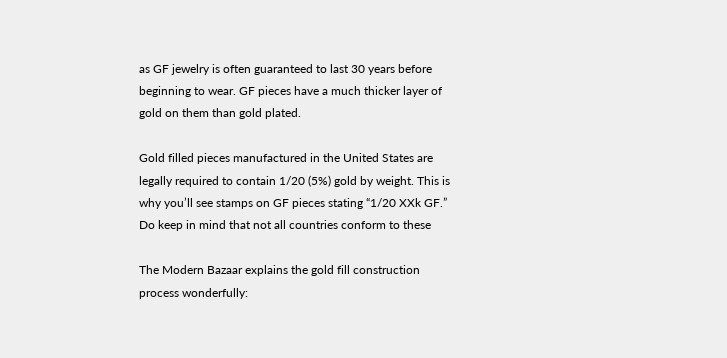as GF jewelry is often guaranteed to last 30 years before beginning to wear. GF pieces have a much thicker layer of gold on them than gold plated.

Gold filled pieces manufactured in the United States are legally required to contain 1/20 (5%) gold by weight. This is why you’ll see stamps on GF pieces stating “1/20 XXk GF.” Do keep in mind that not all countries conform to these

The Modern Bazaar explains the gold fill construction process wonderfully: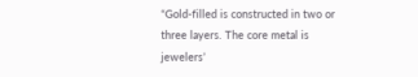“Gold-filled is constructed in two or three layers. The core metal is jewelers’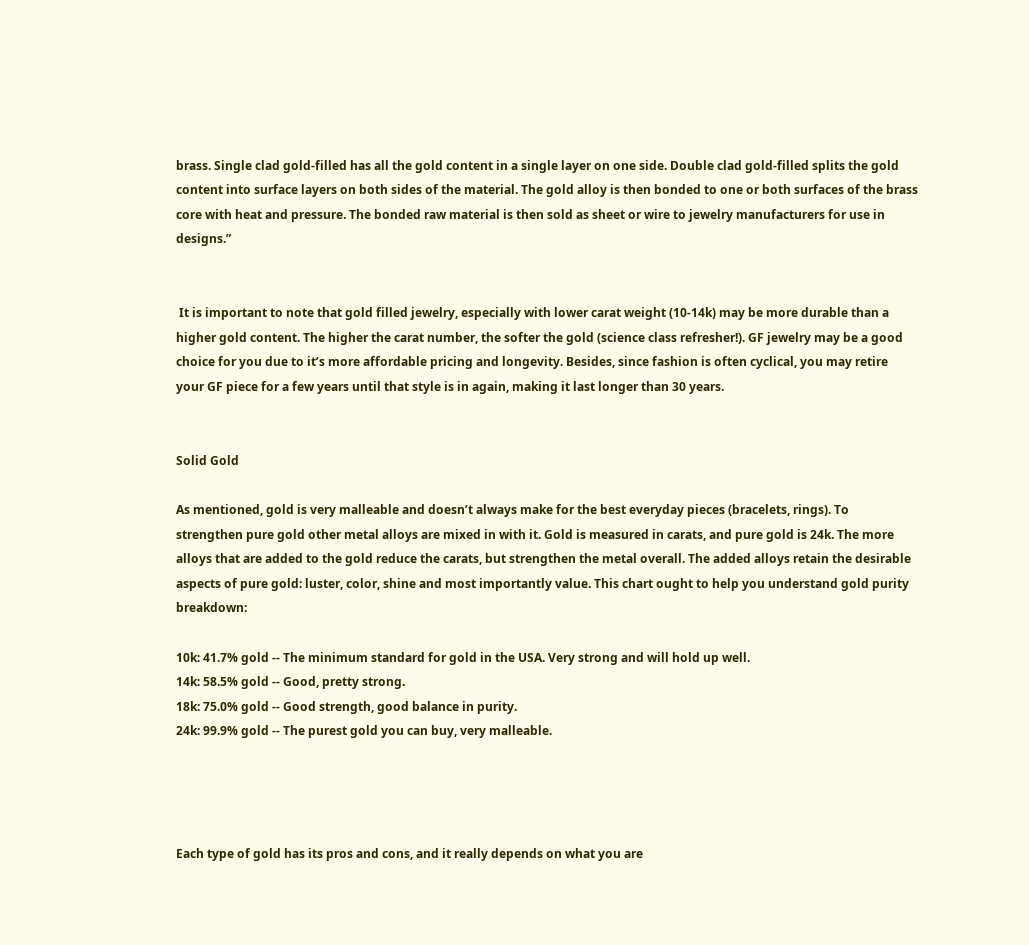brass. Single clad gold-filled has all the gold content in a single layer on one side. Double clad gold-filled splits the gold content into surface layers on both sides of the material. The gold alloy is then bonded to one or both surfaces of the brass core with heat and pressure. The bonded raw material is then sold as sheet or wire to jewelry manufacturers for use in designs.”


 It is important to note that gold filled jewelry, especially with lower carat weight (10-14k) may be more durable than a higher gold content. The higher the carat number, the softer the gold (science class refresher!). GF jewelry may be a good choice for you due to it’s more affordable pricing and longevity. Besides, since fashion is often cyclical, you may retire your GF piece for a few years until that style is in again, making it last longer than 30 years.


Solid Gold

As mentioned, gold is very malleable and doesn’t always make for the best everyday pieces (bracelets, rings). To strengthen pure gold other metal alloys are mixed in with it. Gold is measured in carats, and pure gold is 24k. The more alloys that are added to the gold reduce the carats, but strengthen the metal overall. The added alloys retain the desirable aspects of pure gold: luster, color, shine and most importantly value. This chart ought to help you understand gold purity breakdown:

10k: 41.7% gold -- The minimum standard for gold in the USA. Very strong and will hold up well.
14k: 58.5% gold -- Good, pretty strong.
18k: 75.0% gold -- Good strength, good balance in purity.
24k: 99.9% gold -- The purest gold you can buy, very malleable.




Each type of gold has its pros and cons, and it really depends on what you are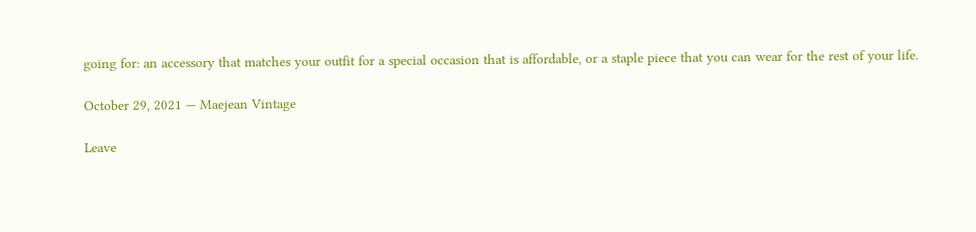going for: an accessory that matches your outfit for a special occasion that is affordable, or a staple piece that you can wear for the rest of your life.

October 29, 2021 — Maejean Vintage

Leave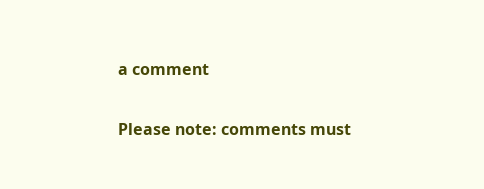a comment

Please note: comments must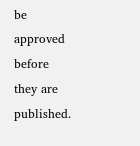be approved before they are published.